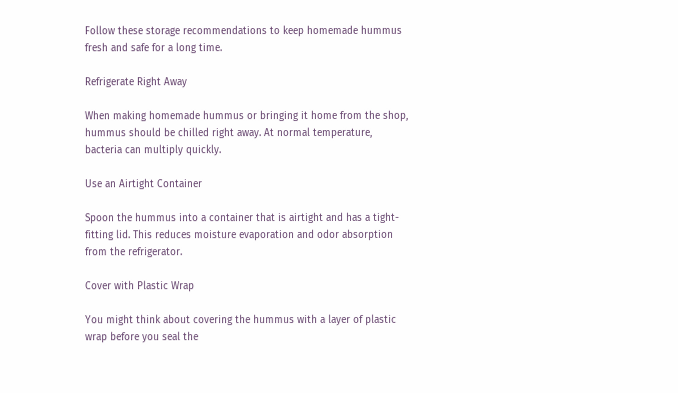Follow these storage recommendations to keep homemade hummus fresh and safe for a long time.

Refrigerate Right Away

When making homemade hummus or bringing it home from the shop, hummus should be chilled right away. At normal temperature, bacteria can multiply quickly.

Use an Airtight Container

Spoon the hummus into a container that is airtight and has a tight-fitting lid. This reduces moisture evaporation and odor absorption from the refrigerator.

Cover with Plastic Wrap

You might think about covering the hummus with a layer of plastic wrap before you seal the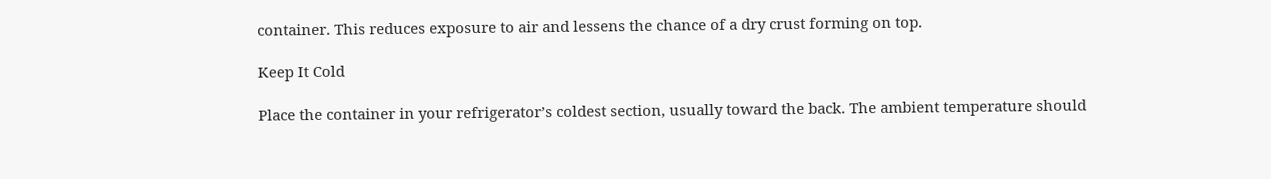container. This reduces exposure to air and lessens the chance of a dry crust forming on top.

Keep It Cold

Place the container in your refrigerator’s coldest section, usually toward the back. The ambient temperature should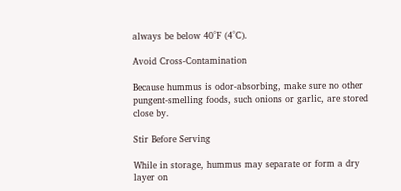always be below 40°F (4°C).

Avoid Cross-Contamination

Because hummus is odor-absorbing, make sure no other pungent-smelling foods, such onions or garlic, are stored close by.

Stir Before Serving

While in storage, hummus may separate or form a dry layer on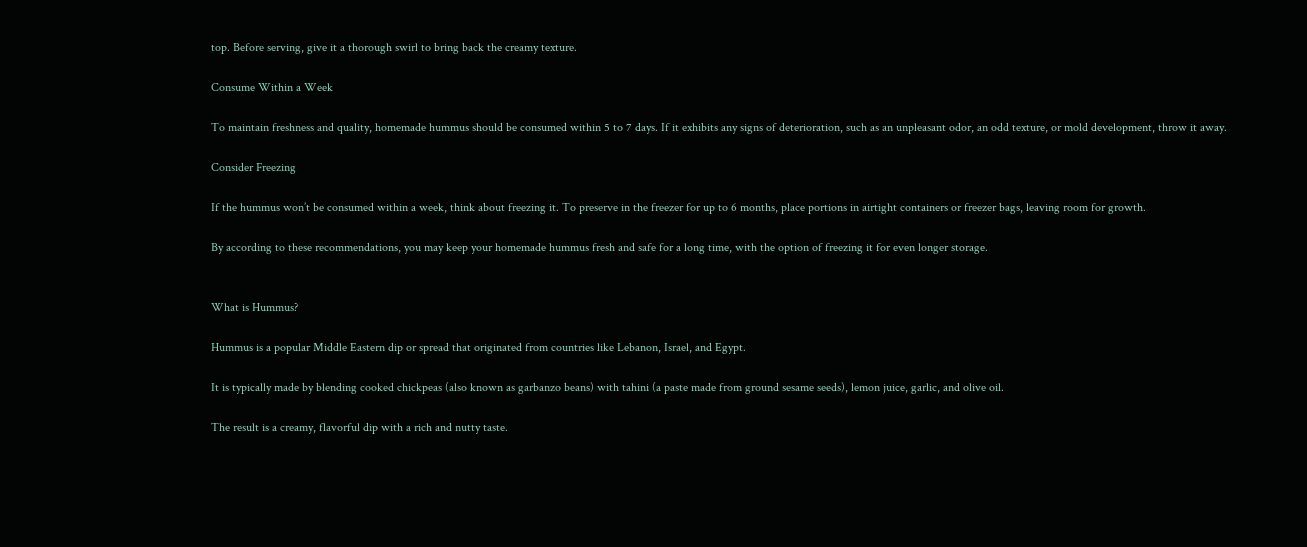top. Before serving, give it a thorough swirl to bring back the creamy texture.

Consume Within a Week

To maintain freshness and quality, homemade hummus should be consumed within 5 to 7 days. If it exhibits any signs of deterioration, such as an unpleasant odor, an odd texture, or mold development, throw it away.

Consider Freezing

If the hummus won’t be consumed within a week, think about freezing it. To preserve in the freezer for up to 6 months, place portions in airtight containers or freezer bags, leaving room for growth.

By according to these recommendations, you may keep your homemade hummus fresh and safe for a long time, with the option of freezing it for even longer storage.


What is Hummus?

Hummus is a popular Middle Eastern dip or spread that originated from countries like Lebanon, Israel, and Egypt.

It is typically made by blending cooked chickpeas (also known as garbanzo beans) with tahini (a paste made from ground sesame seeds), lemon juice, garlic, and olive oil.

The result is a creamy, flavorful dip with a rich and nutty taste.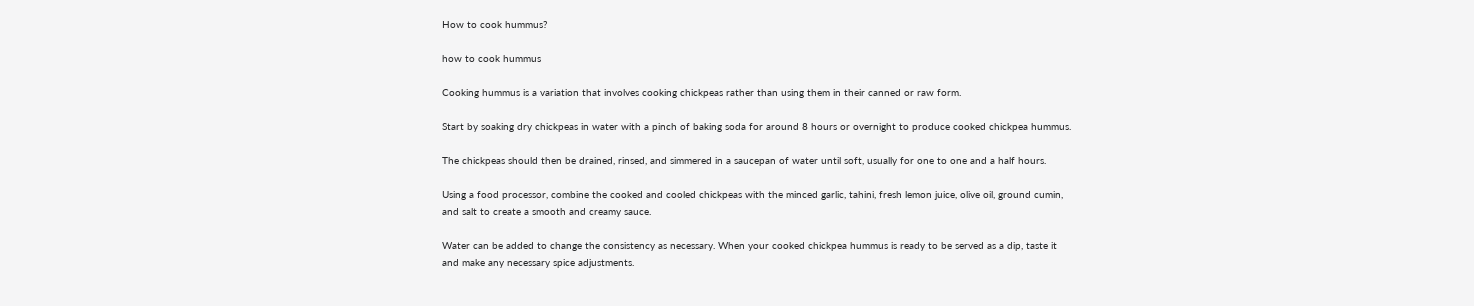How to cook hummus?

how to cook hummus

Cooking hummus is a variation that involves cooking chickpeas rather than using them in their canned or raw form.

Start by soaking dry chickpeas in water with a pinch of baking soda for around 8 hours or overnight to produce cooked chickpea hummus.

The chickpeas should then be drained, rinsed, and simmered in a saucepan of water until soft, usually for one to one and a half hours.

Using a food processor, combine the cooked and cooled chickpeas with the minced garlic, tahini, fresh lemon juice, olive oil, ground cumin, and salt to create a smooth and creamy sauce.

Water can be added to change the consistency as necessary. When your cooked chickpea hummus is ready to be served as a dip, taste it and make any necessary spice adjustments.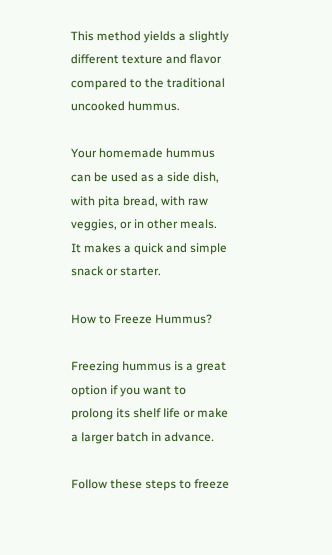This method yields a slightly different texture and flavor compared to the traditional uncooked hummus.

Your homemade hummus can be used as a side dish, with pita bread, with raw veggies, or in other meals. It makes a quick and simple snack or starter.

How to Freeze Hummus?

Freezing hummus is a great option if you want to prolong its shelf life or make a larger batch in advance.

Follow these steps to freeze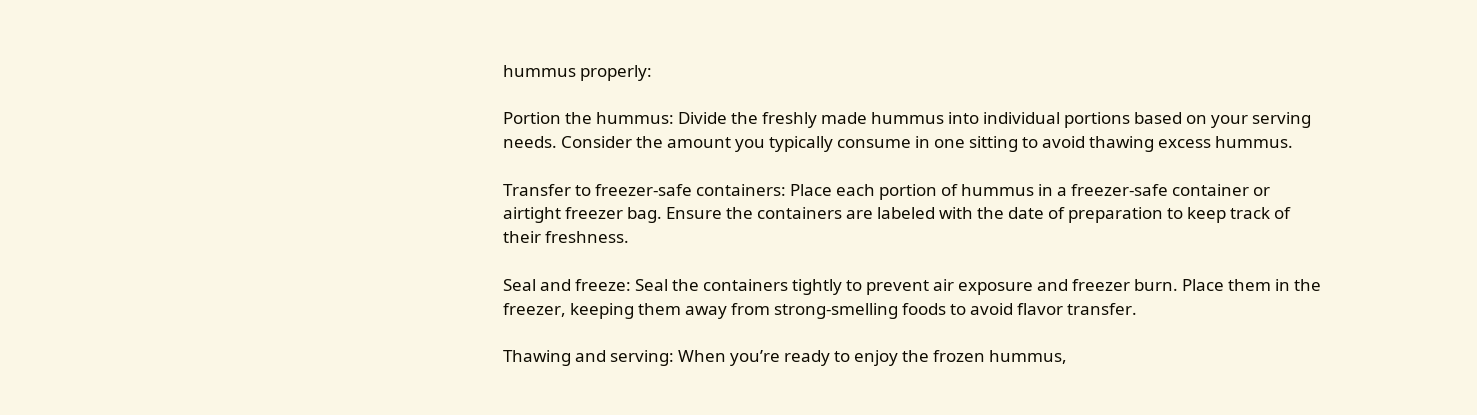hummus properly:

Portion the hummus: Divide the freshly made hummus into individual portions based on your serving needs. Consider the amount you typically consume in one sitting to avoid thawing excess hummus.

Transfer to freezer-safe containers: Place each portion of hummus in a freezer-safe container or airtight freezer bag. Ensure the containers are labeled with the date of preparation to keep track of their freshness.

Seal and freeze: Seal the containers tightly to prevent air exposure and freezer burn. Place them in the freezer, keeping them away from strong-smelling foods to avoid flavor transfer.

Thawing and serving: When you’re ready to enjoy the frozen hummus,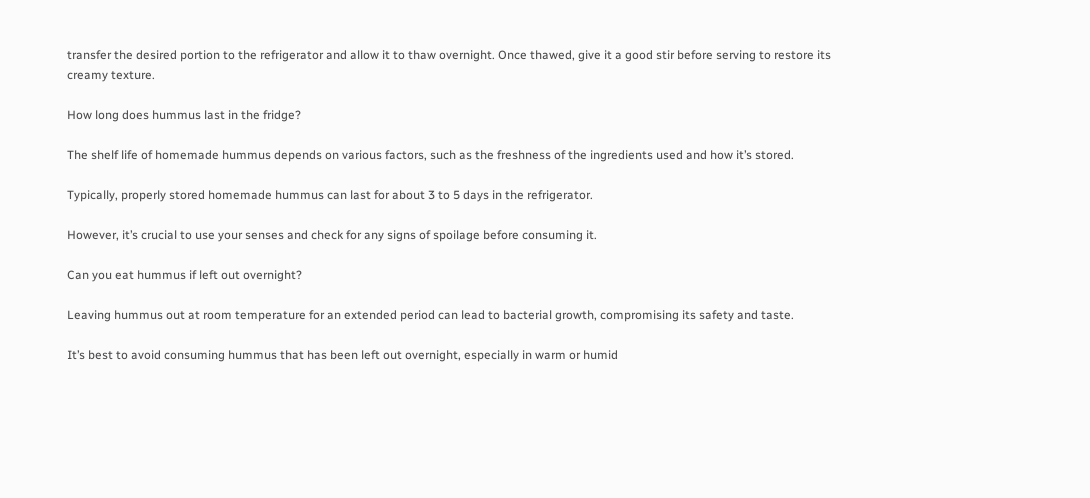transfer the desired portion to the refrigerator and allow it to thaw overnight. Once thawed, give it a good stir before serving to restore its creamy texture.

How long does hummus last in the fridge?

The shelf life of homemade hummus depends on various factors, such as the freshness of the ingredients used and how it’s stored.

Typically, properly stored homemade hummus can last for about 3 to 5 days in the refrigerator.

However, it’s crucial to use your senses and check for any signs of spoilage before consuming it.

Can you eat hummus if left out overnight?

Leaving hummus out at room temperature for an extended period can lead to bacterial growth, compromising its safety and taste.

It’s best to avoid consuming hummus that has been left out overnight, especially in warm or humid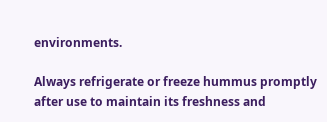environments.

Always refrigerate or freeze hummus promptly after use to maintain its freshness and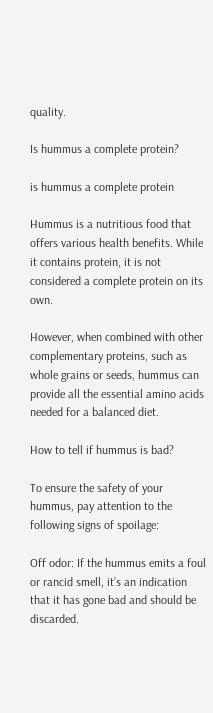quality.

Is hummus a complete protein?

is hummus a complete protein

Hummus is a nutritious food that offers various health benefits. While it contains protein, it is not considered a complete protein on its own.

However, when combined with other complementary proteins, such as whole grains or seeds, hummus can provide all the essential amino acids needed for a balanced diet.

How to tell if hummus is bad?

To ensure the safety of your hummus, pay attention to the following signs of spoilage:

Off odor: If the hummus emits a foul or rancid smell, it’s an indication that it has gone bad and should be discarded.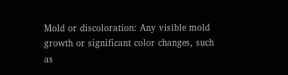Mold or discoloration: Any visible mold growth or significant color changes, such as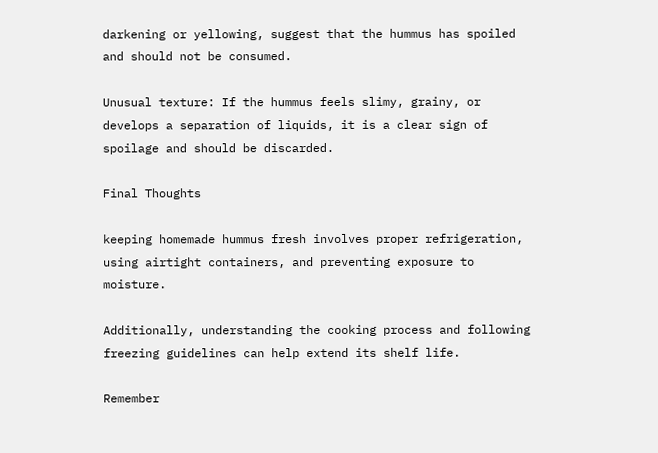darkening or yellowing, suggest that the hummus has spoiled and should not be consumed.

Unusual texture: If the hummus feels slimy, grainy, or develops a separation of liquids, it is a clear sign of spoilage and should be discarded.

Final Thoughts

keeping homemade hummus fresh involves proper refrigeration, using airtight containers, and preventing exposure to moisture.

Additionally, understanding the cooking process and following freezing guidelines can help extend its shelf life.

Remember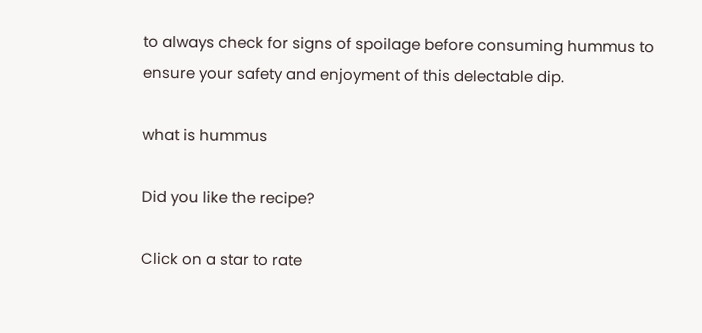to always check for signs of spoilage before consuming hummus to ensure your safety and enjoyment of this delectable dip.

what is hummus

Did you like the recipe?

Click on a star to rate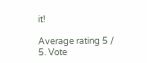it!

Average rating 5 / 5. Vote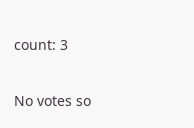count: 3

No votes so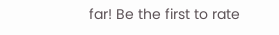far! Be the first to rate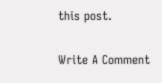this post.

Write A Comment